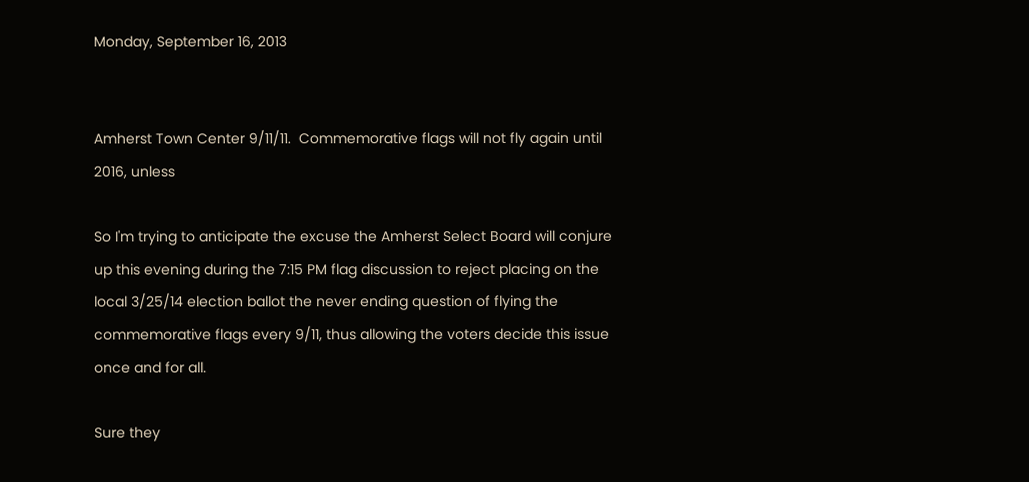Monday, September 16, 2013


Amherst Town Center 9/11/11.  Commemorative flags will not fly again until 2016, unless

So I'm trying to anticipate the excuse the Amherst Select Board will conjure up this evening during the 7:15 PM flag discussion to reject placing on the local 3/25/14 election ballot the never ending question of flying the commemorative flags every 9/11, thus allowing the voters decide this issue once and for all.

Sure they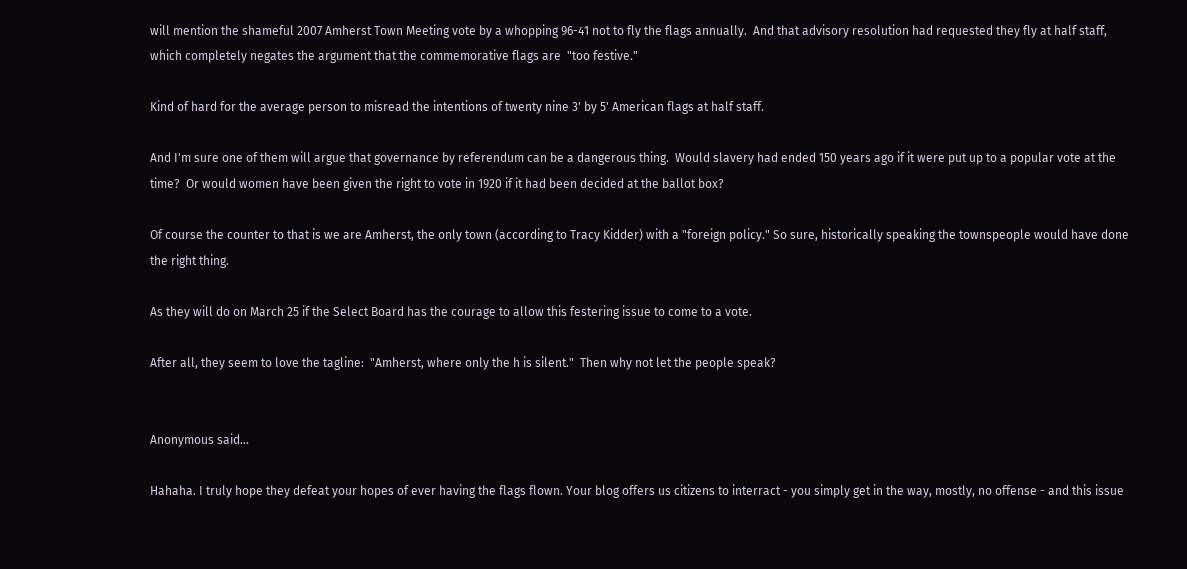will mention the shameful 2007 Amherst Town Meeting vote by a whopping 96-41 not to fly the flags annually.  And that advisory resolution had requested they fly at half staff, which completely negates the argument that the commemorative flags are  "too festive."

Kind of hard for the average person to misread the intentions of twenty nine 3' by 5' American flags at half staff.

And I'm sure one of them will argue that governance by referendum can be a dangerous thing.  Would slavery had ended 150 years ago if it were put up to a popular vote at the time?  Or would women have been given the right to vote in 1920 if it had been decided at the ballot box?

Of course the counter to that is we are Amherst, the only town (according to Tracy Kidder) with a "foreign policy." So sure, historically speaking the townspeople would have done the right thing.

As they will do on March 25 if the Select Board has the courage to allow this festering issue to come to a vote.

After all, they seem to love the tagline:  "Amherst, where only the h is silent."  Then why not let the people speak?


Anonymous said...

Hahaha. I truly hope they defeat your hopes of ever having the flags flown. Your blog offers us citizens to interract - you simply get in the way, mostly, no offense - and this issue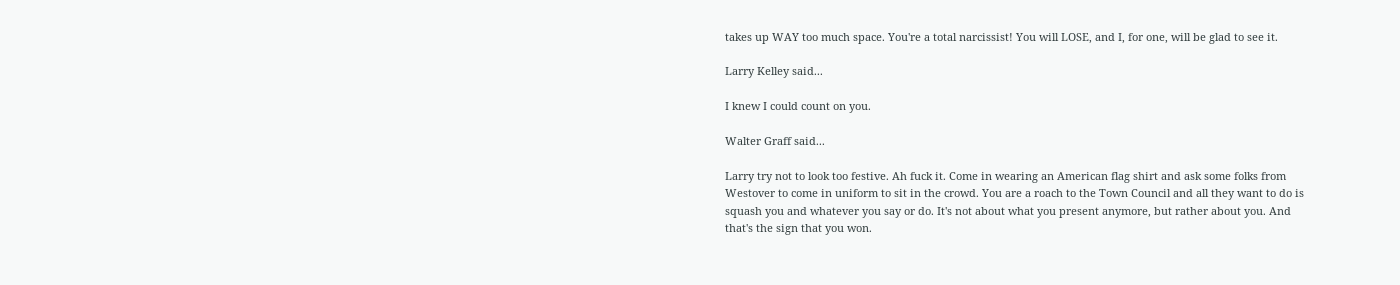takes up WAY too much space. You're a total narcissist! You will LOSE, and I, for one, will be glad to see it.

Larry Kelley said...

I knew I could count on you.

Walter Graff said...

Larry try not to look too festive. Ah fuck it. Come in wearing an American flag shirt and ask some folks from Westover to come in uniform to sit in the crowd. You are a roach to the Town Council and all they want to do is squash you and whatever you say or do. It's not about what you present anymore, but rather about you. And that's the sign that you won.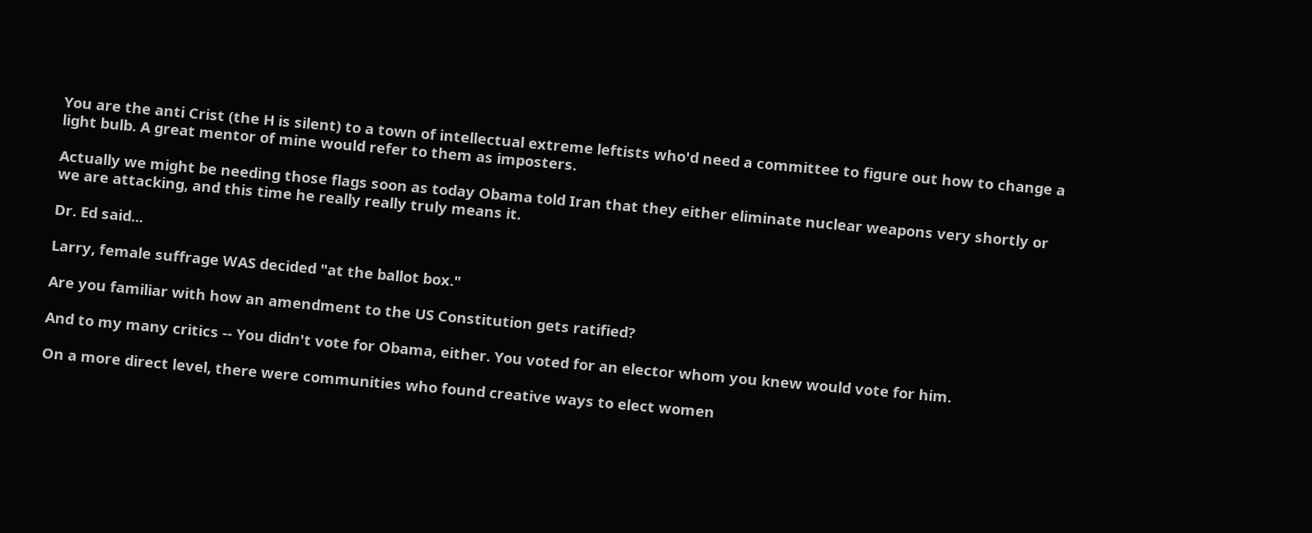You are the anti Crist (the H is silent) to a town of intellectual extreme leftists who'd need a committee to figure out how to change a light bulb. A great mentor of mine would refer to them as imposters.

Actually we might be needing those flags soon as today Obama told Iran that they either eliminate nuclear weapons very shortly or we are attacking, and this time he really really truly means it.

Dr. Ed said...

Larry, female suffrage WAS decided "at the ballot box."

Are you familiar with how an amendment to the US Constitution gets ratified?

And to my many critics -- You didn't vote for Obama, either. You voted for an elector whom you knew would vote for him.

On a more direct level, there were communities who found creative ways to elect women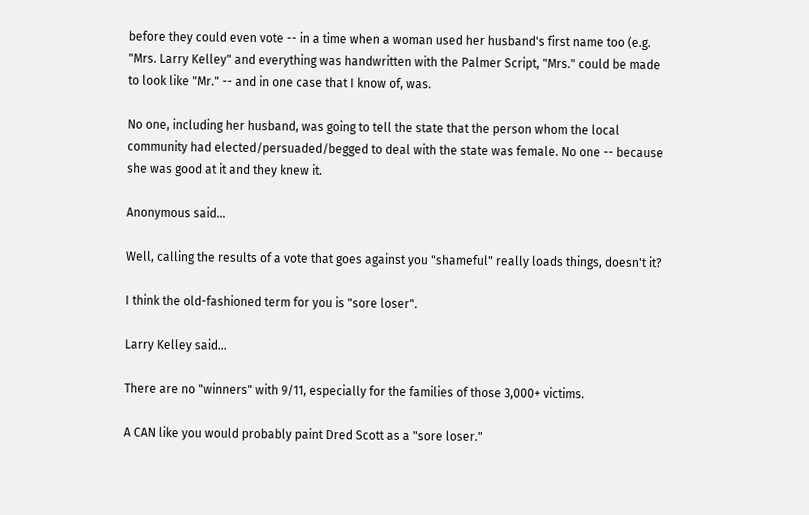before they could even vote -- in a time when a woman used her husband's first name too (e.g. "Mrs. Larry Kelley" and everything was handwritten with the Palmer Script, "Mrs." could be made to look like "Mr." -- and in one case that I know of, was.

No one, including her husband, was going to tell the state that the person whom the local community had elected/persuaded/begged to deal with the state was female. No one -- because she was good at it and they knew it.

Anonymous said...

Well, calling the results of a vote that goes against you "shameful" really loads things, doesn't it?

I think the old-fashioned term for you is "sore loser".

Larry Kelley said...

There are no "winners" with 9/11, especially for the families of those 3,000+ victims.

A CAN like you would probably paint Dred Scott as a "sore loser."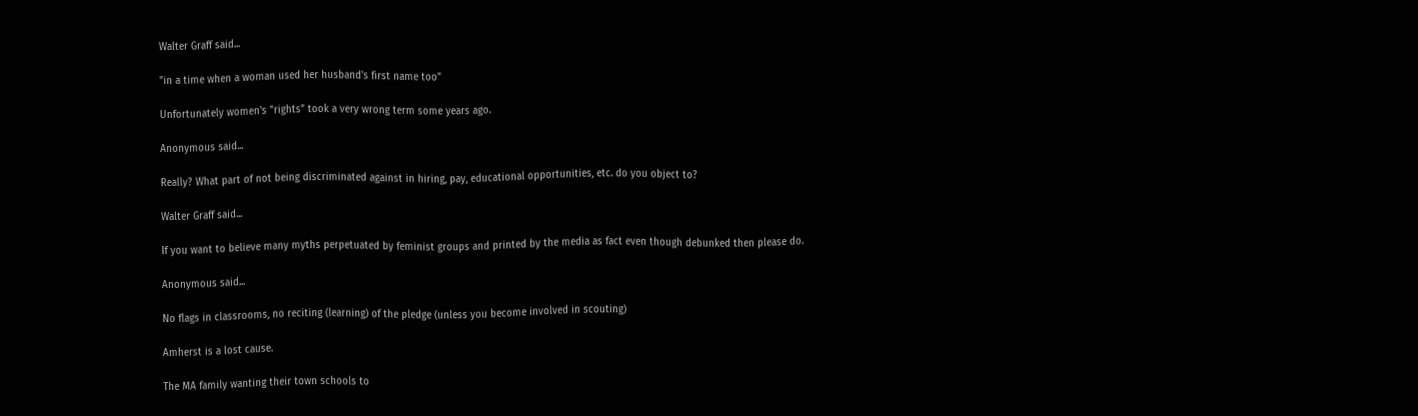Walter Graff said...

"in a time when a woman used her husband's first name too"

Unfortunately women's "rights" took a very wrong term some years ago.

Anonymous said...

Really? What part of not being discriminated against in hiring, pay, educational opportunities, etc. do you object to?

Walter Graff said...

If you want to believe many myths perpetuated by feminist groups and printed by the media as fact even though debunked then please do.

Anonymous said...

No flags in classrooms, no reciting (learning) of the pledge (unless you become involved in scouting)

Amherst is a lost cause.

The MA family wanting their town schools to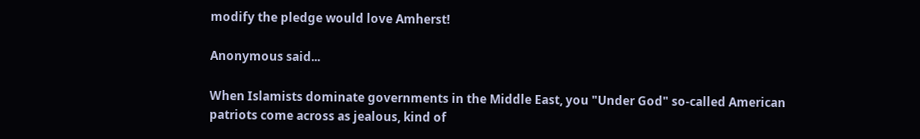modify the pledge would love Amherst!

Anonymous said...

When Islamists dominate governments in the Middle East, you "Under God" so-called American patriots come across as jealous, kind of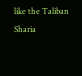like the Taliban Sharia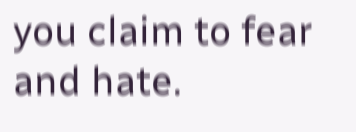you claim to fear and hate.